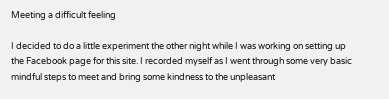Meeting a difficult feeling

I decided to do a little experiment the other night while I was working on setting up the Facebook page for this site. I recorded myself as I went through some very basic mindful steps to meet and bring some kindness to the unpleasant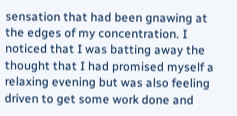sensation that had been gnawing at the edges of my concentration. I noticed that I was batting away the thought that I had promised myself a relaxing evening but was also feeling driven to get some work done and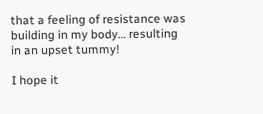that a feeling of resistance was building in my body… resulting in an upset tummy!

I hope it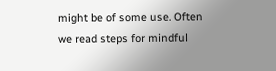might be of some use. Often we read steps for mindful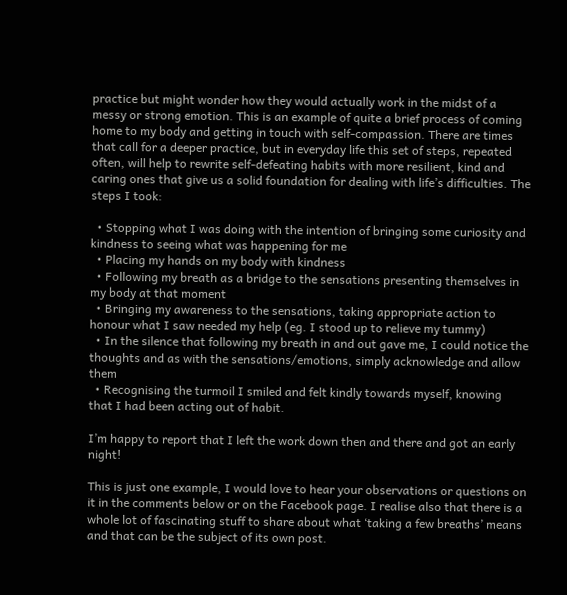practice but might wonder how they would actually work in the midst of a messy or strong emotion. This is an example of quite a brief process of coming home to my body and getting in touch with self-compassion. There are times that call for a deeper practice, but in everyday life this set of steps, repeated often, will help to rewrite self-defeating habits with more resilient, kind and caring ones that give us a solid foundation for dealing with life’s difficulties. The steps I took:

  • Stopping what I was doing with the intention of bringing some curiosity and kindness to seeing what was happening for me
  • Placing my hands on my body with kindness
  • Following my breath as a bridge to the sensations presenting themselves in my body at that moment
  • Bringing my awareness to the sensations, taking appropriate action to honour what I saw needed my help (eg. I stood up to relieve my tummy)
  • In the silence that following my breath in and out gave me, I could notice the thoughts and as with the sensations/emotions, simply acknowledge and allow them
  • Recognising the turmoil I smiled and felt kindly towards myself, knowing that I had been acting out of habit.

I’m happy to report that I left the work down then and there and got an early night!

This is just one example, I would love to hear your observations or questions on it in the comments below or on the Facebook page. I realise also that there is a whole lot of fascinating stuff to share about what ‘taking a few breaths’ means and that can be the subject of its own post.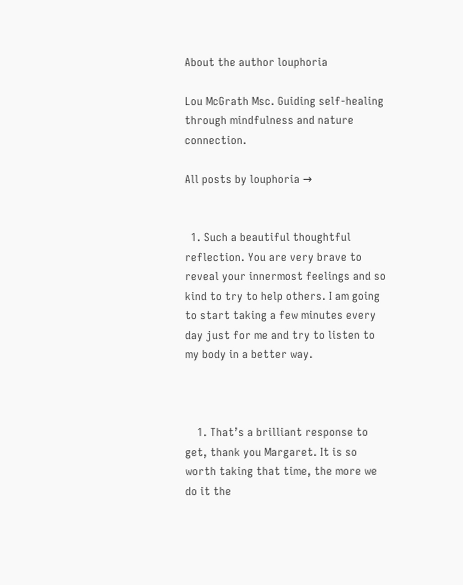About the author louphoria

Lou McGrath Msc. Guiding self-healing through mindfulness and nature connection.

All posts by louphoria →


  1. Such a beautiful thoughtful reflection. You are very brave to reveal your innermost feelings and so kind to try to help others. I am going to start taking a few minutes every day just for me and try to listen to my body in a better way.



    1. That’s a brilliant response to get, thank you Margaret. It is so worth taking that time, the more we do it the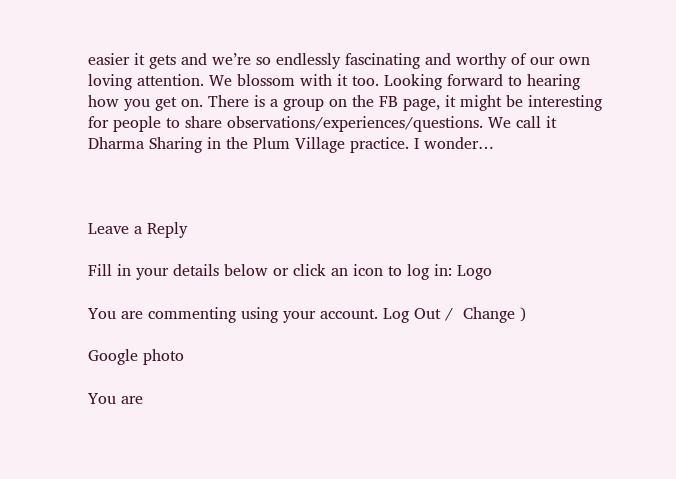easier it gets and we’re so endlessly fascinating and worthy of our own loving attention. We blossom with it too. Looking forward to hearing how you get on. There is a group on the FB page, it might be interesting for people to share observations/experiences/questions. We call it Dharma Sharing in the Plum Village practice. I wonder…



Leave a Reply

Fill in your details below or click an icon to log in: Logo

You are commenting using your account. Log Out /  Change )

Google photo

You are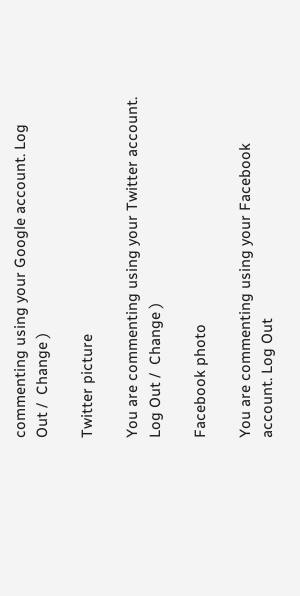commenting using your Google account. Log Out /  Change )

Twitter picture

You are commenting using your Twitter account. Log Out /  Change )

Facebook photo

You are commenting using your Facebook account. Log Out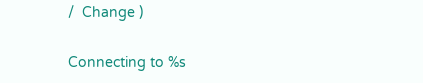/  Change )

Connecting to %s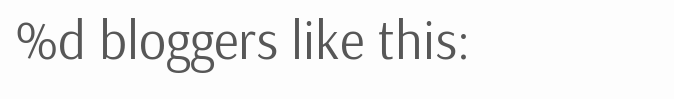%d bloggers like this: